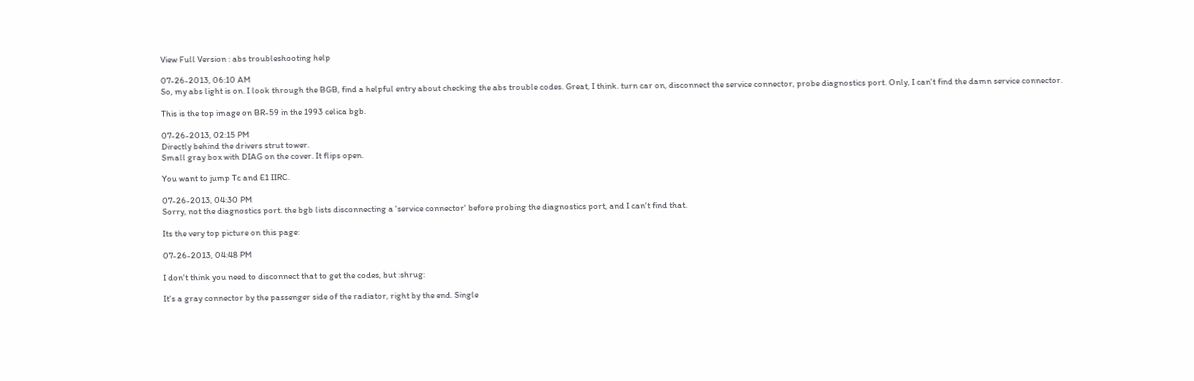View Full Version : abs troubleshooting help

07-26-2013, 06:10 AM
So, my abs light is on. I look through the BGB, find a helpful entry about checking the abs trouble codes. Great, I think. turn car on, disconnect the service connector, probe diagnostics port. Only, I can't find the damn service connector.

This is the top image on BR-59 in the 1993 celica bgb.

07-26-2013, 02:15 PM
Directly behind the drivers strut tower.
Small gray box with DIAG on the cover. It flips open.

You want to jump Tc and E1 IIRC.

07-26-2013, 04:30 PM
Sorry, not the diagnostics port. the bgb lists disconnecting a 'service connector' before probing the diagnostics port, and I can't find that.

Its the very top picture on this page:

07-26-2013, 04:48 PM

I don't think you need to disconnect that to get the codes, but :shrug:

It's a gray connector by the passenger side of the radiator, right by the end. Single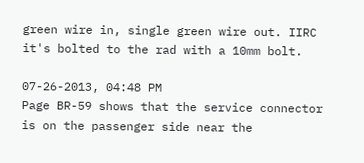green wire in, single green wire out. IIRC it's bolted to the rad with a 10mm bolt.

07-26-2013, 04:48 PM
Page BR-59 shows that the service connector is on the passenger side near the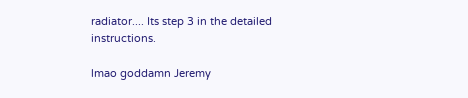radiator.... Its step 3 in the detailed instructions.

lmao goddamn Jeremy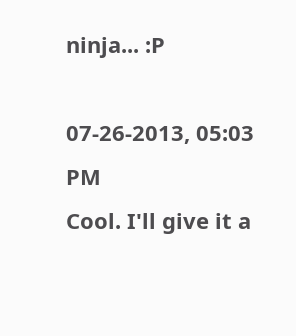ninja... :P

07-26-2013, 05:03 PM
Cool. I'll give it a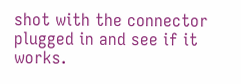shot with the connector plugged in and see if it works.